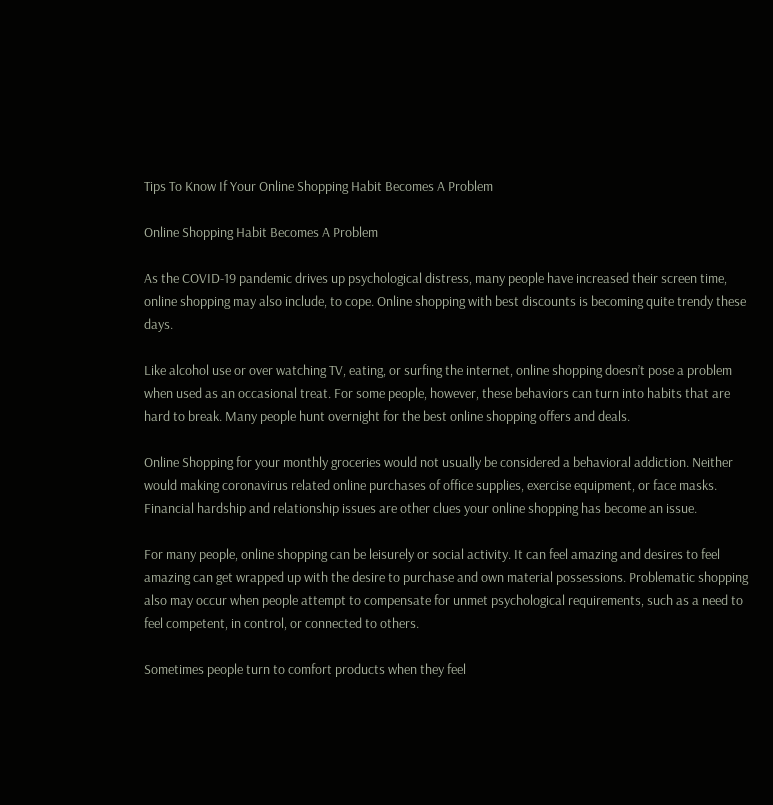Tips To Know If Your Online Shopping Habit Becomes A Problem

Online Shopping Habit Becomes A Problem

As the COVID-19 pandemic drives up psychological distress, many people have increased their screen time, online shopping may also include, to cope. Online shopping with best discounts is becoming quite trendy these days.

Like alcohol use or over watching TV, eating, or surfing the internet, online shopping doesn’t pose a problem when used as an occasional treat. For some people, however, these behaviors can turn into habits that are hard to break. Many people hunt overnight for the best online shopping offers and deals.

Online Shopping for your monthly groceries would not usually be considered a behavioral addiction. Neither would making coronavirus related online purchases of office supplies, exercise equipment, or face masks. Financial hardship and relationship issues are other clues your online shopping has become an issue.

For many people, online shopping can be leisurely or social activity. It can feel amazing and desires to feel amazing can get wrapped up with the desire to purchase and own material possessions. Problematic shopping also may occur when people attempt to compensate for unmet psychological requirements, such as a need to feel competent, in control, or connected to others.

Sometimes people turn to comfort products when they feel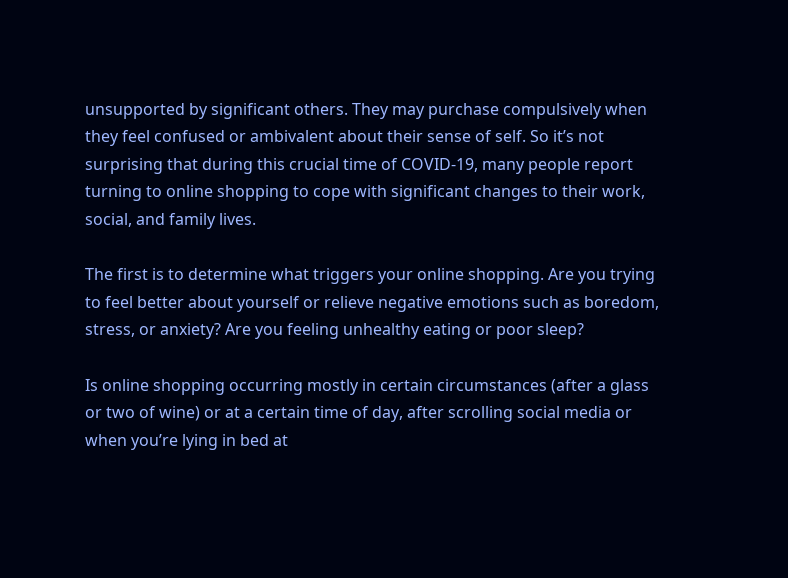unsupported by significant others. They may purchase compulsively when they feel confused or ambivalent about their sense of self. So it’s not surprising that during this crucial time of COVID-19, many people report turning to online shopping to cope with significant changes to their work, social, and family lives.

The first is to determine what triggers your online shopping. Are you trying to feel better about yourself or relieve negative emotions such as boredom, stress, or anxiety? Are you feeling unhealthy eating or poor sleep?

Is online shopping occurring mostly in certain circumstances (after a glass or two of wine) or at a certain time of day, after scrolling social media or when you’re lying in bed at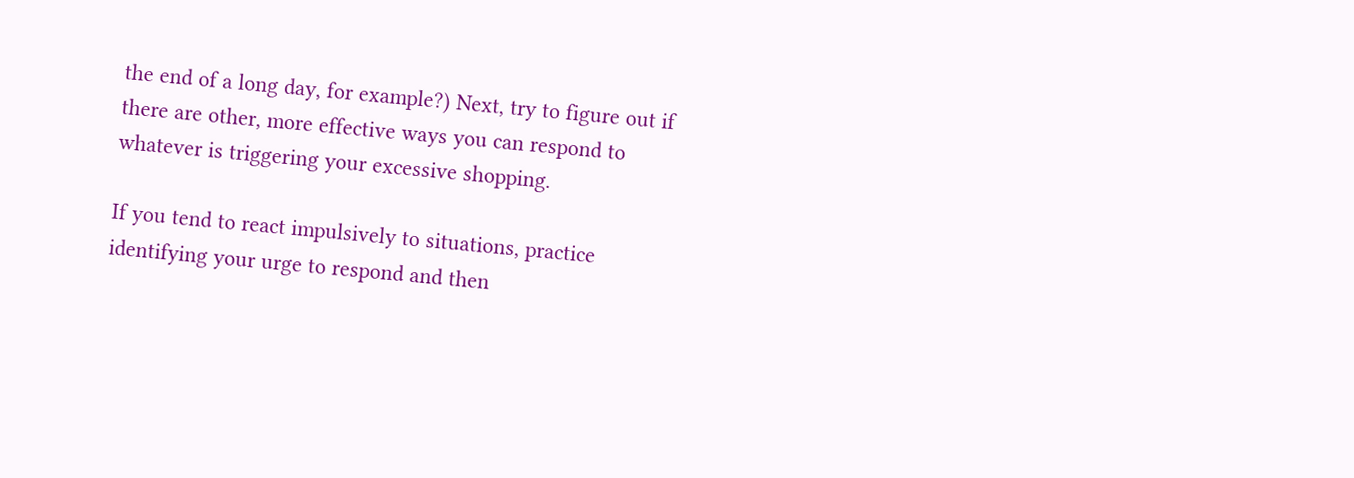the end of a long day, for example?) Next, try to figure out if there are other, more effective ways you can respond to whatever is triggering your excessive shopping.

If you tend to react impulsively to situations, practice identifying your urge to respond and then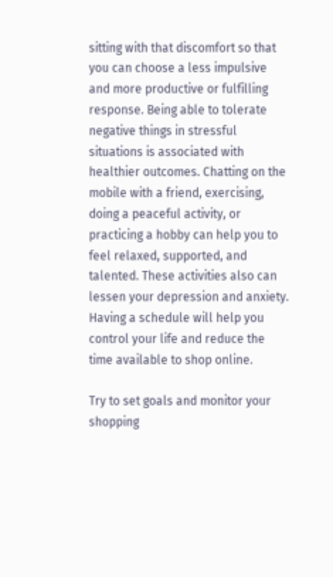sitting with that discomfort so that you can choose a less impulsive and more productive or fulfilling response. Being able to tolerate negative things in stressful situations is associated with healthier outcomes. Chatting on the mobile with a friend, exercising, doing a peaceful activity, or practicing a hobby can help you to feel relaxed, supported, and talented. These activities also can lessen your depression and anxiety. Having a schedule will help you control your life and reduce the time available to shop online.

Try to set goals and monitor your shopping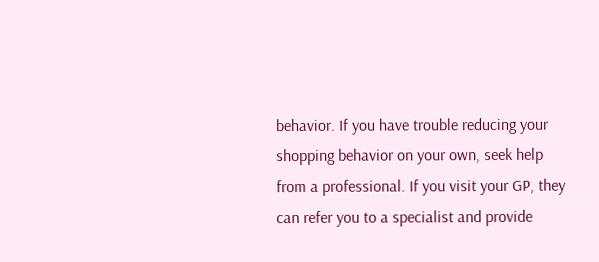behavior. If you have trouble reducing your shopping behavior on your own, seek help from a professional. If you visit your GP, they can refer you to a specialist and provide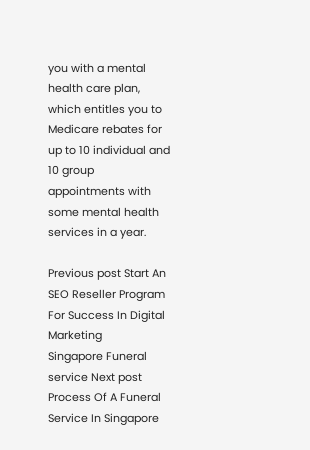you with a mental health care plan, which entitles you to Medicare rebates for up to 10 individual and 10 group appointments with some mental health services in a year.

Previous post Start An SEO Reseller Program For Success In Digital Marketing
Singapore Funeral service Next post Process Of A Funeral Service In Singapore